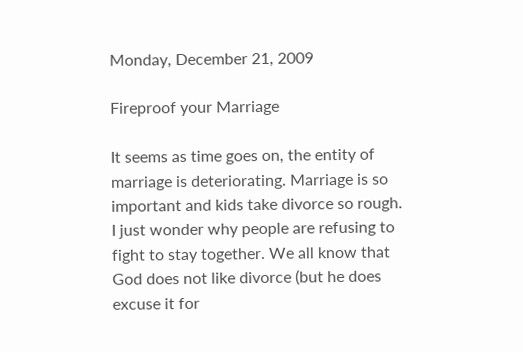Monday, December 21, 2009

Fireproof your Marriage

It seems as time goes on, the entity of marriage is deteriorating. Marriage is so important and kids take divorce so rough. I just wonder why people are refusing to fight to stay together. We all know that God does not like divorce (but he does excuse it for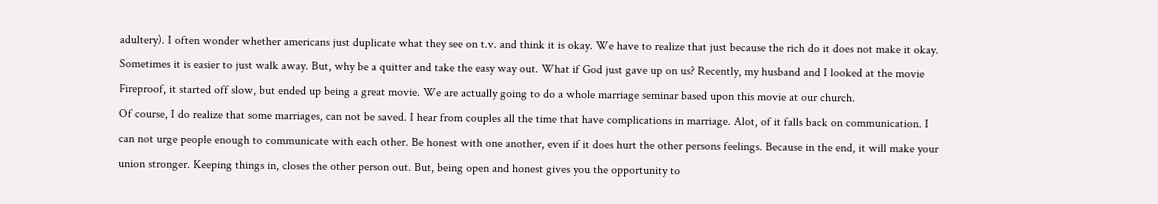adultery). I often wonder whether americans just duplicate what they see on t.v. and think it is okay. We have to realize that just because the rich do it does not make it okay. Sometimes it is easier to just walk away. But, why be a quitter and take the easy way out. What if God just gave up on us? Recently, my husband and I looked at the movie Fireproof, it started off slow, but ended up being a great movie. We are actually going to do a whole marriage seminar based upon this movie at our church.
Of course, I do realize that some marriages, can not be saved. I hear from couples all the time that have complications in marriage. Alot, of it falls back on communication. I can not urge people enough to communicate with each other. Be honest with one another, even if it does hurt the other persons feelings. Because in the end, it will make your union stronger. Keeping things in, closes the other person out. But, being open and honest gives you the opportunity to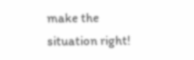make the situation right!